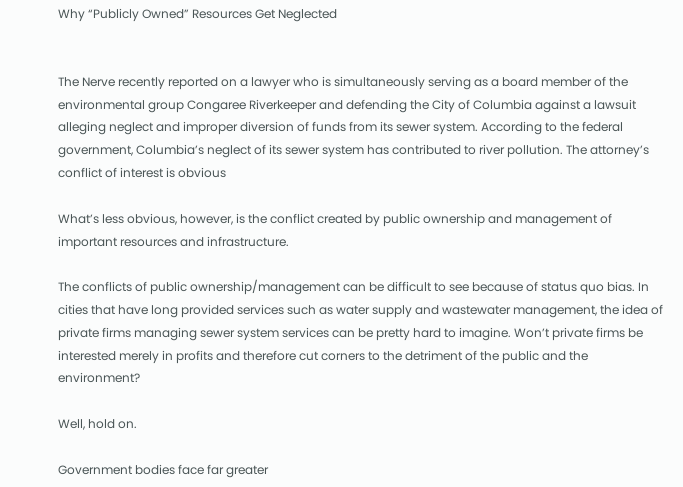Why “Publicly Owned” Resources Get Neglected


The Nerve recently reported on a lawyer who is simultaneously serving as a board member of the environmental group Congaree Riverkeeper and defending the City of Columbia against a lawsuit alleging neglect and improper diversion of funds from its sewer system. According to the federal government, Columbia’s neglect of its sewer system has contributed to river pollution. The attorney’s conflict of interest is obvious

What’s less obvious, however, is the conflict created by public ownership and management of important resources and infrastructure.

The conflicts of public ownership/management can be difficult to see because of status quo bias. In cities that have long provided services such as water supply and wastewater management, the idea of private firms managing sewer system services can be pretty hard to imagine. Won’t private firms be interested merely in profits and therefore cut corners to the detriment of the public and the environment?

Well, hold on.

Government bodies face far greater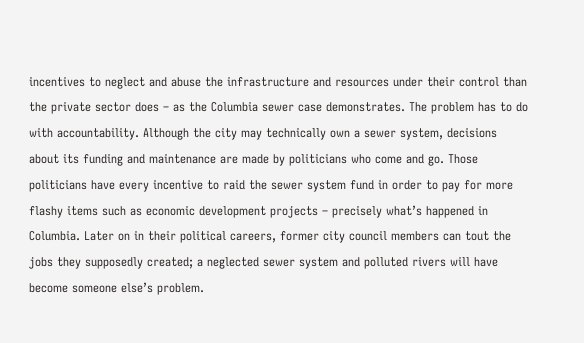incentives to neglect and abuse the infrastructure and resources under their control than the private sector does – as the Columbia sewer case demonstrates. The problem has to do with accountability. Although the city may technically own a sewer system, decisions about its funding and maintenance are made by politicians who come and go. Those politicians have every incentive to raid the sewer system fund in order to pay for more flashy items such as economic development projects – precisely what’s happened in Columbia. Later on in their political careers, former city council members can tout the jobs they supposedly created; a neglected sewer system and polluted rivers will have become someone else’s problem.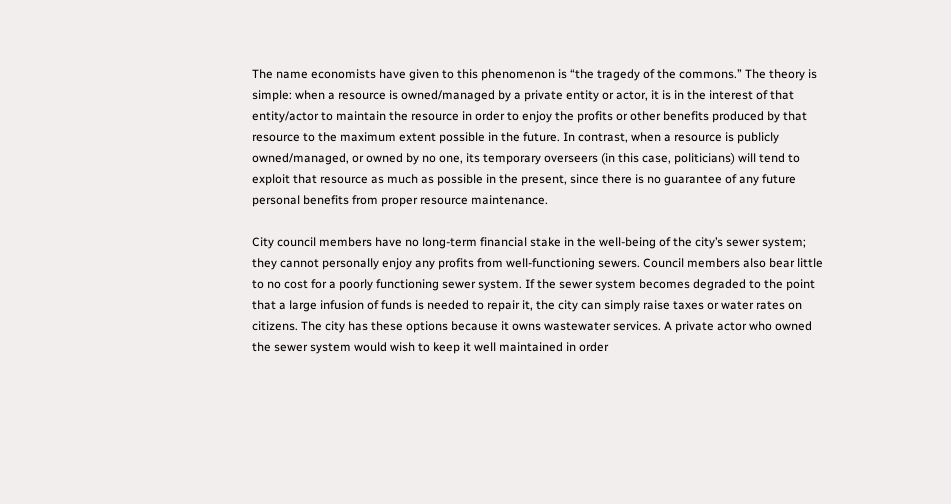The name economists have given to this phenomenon is “the tragedy of the commons.” The theory is simple: when a resource is owned/managed by a private entity or actor, it is in the interest of that entity/actor to maintain the resource in order to enjoy the profits or other benefits produced by that resource to the maximum extent possible in the future. In contrast, when a resource is publicly owned/managed, or owned by no one, its temporary overseers (in this case, politicians) will tend to exploit that resource as much as possible in the present, since there is no guarantee of any future personal benefits from proper resource maintenance.

City council members have no long-term financial stake in the well-being of the city’s sewer system; they cannot personally enjoy any profits from well-functioning sewers. Council members also bear little to no cost for a poorly functioning sewer system. If the sewer system becomes degraded to the point that a large infusion of funds is needed to repair it, the city can simply raise taxes or water rates on citizens. The city has these options because it owns wastewater services. A private actor who owned the sewer system would wish to keep it well maintained in order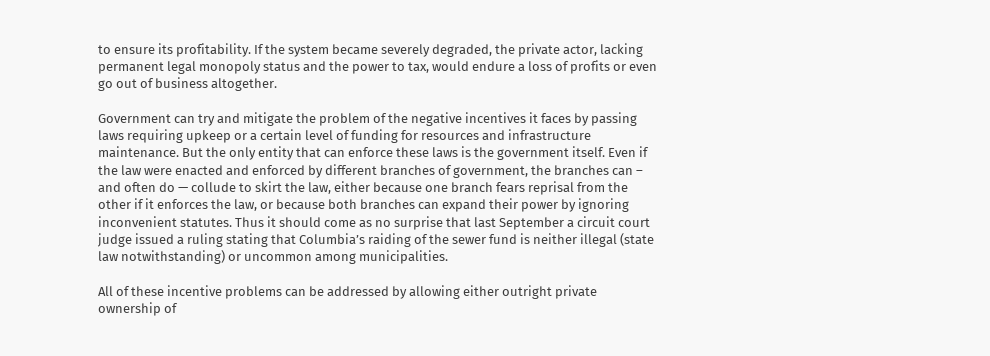to ensure its profitability. If the system became severely degraded, the private actor, lacking permanent legal monopoly status and the power to tax, would endure a loss of profits or even go out of business altogether.

Government can try and mitigate the problem of the negative incentives it faces by passing laws requiring upkeep or a certain level of funding for resources and infrastructure maintenance. But the only entity that can enforce these laws is the government itself. Even if the law were enacted and enforced by different branches of government, the branches can – and often do — collude to skirt the law, either because one branch fears reprisal from the other if it enforces the law, or because both branches can expand their power by ignoring inconvenient statutes. Thus it should come as no surprise that last September a circuit court judge issued a ruling stating that Columbia’s raiding of the sewer fund is neither illegal (state law notwithstanding) or uncommon among municipalities.

All of these incentive problems can be addressed by allowing either outright private ownership of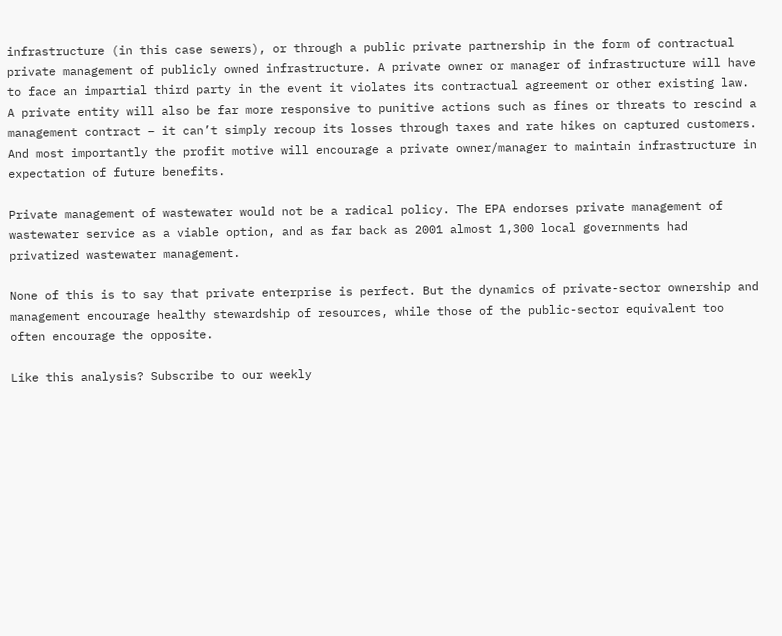infrastructure (in this case sewers), or through a public private partnership in the form of contractual private management of publicly owned infrastructure. A private owner or manager of infrastructure will have to face an impartial third party in the event it violates its contractual agreement or other existing law. A private entity will also be far more responsive to punitive actions such as fines or threats to rescind a management contract – it can’t simply recoup its losses through taxes and rate hikes on captured customers. And most importantly the profit motive will encourage a private owner/manager to maintain infrastructure in expectation of future benefits.

Private management of wastewater would not be a radical policy. The EPA endorses private management of wastewater service as a viable option, and as far back as 2001 almost 1,300 local governments had privatized wastewater management.

None of this is to say that private enterprise is perfect. But the dynamics of private-sector ownership and management encourage healthy stewardship of resources, while those of the public-sector equivalent too often encourage the opposite.

Like this analysis? Subscribe to our weekly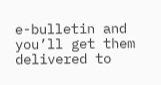e-bulletin and you’ll get them delivered to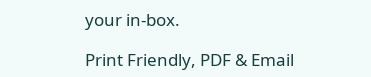your in-box.

Print Friendly, PDF & Email